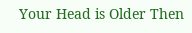Your Head is Older Then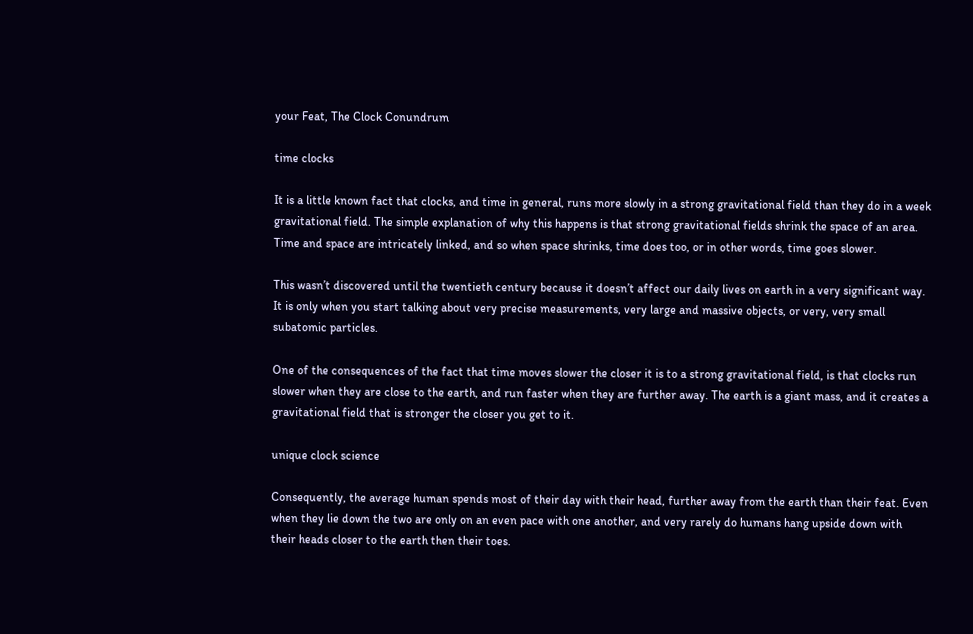your Feat, The Clock Conundrum

time clocks

It is a little known fact that clocks, and time in general, runs more slowly in a strong gravitational field than they do in a week gravitational field. The simple explanation of why this happens is that strong gravitational fields shrink the space of an area. Time and space are intricately linked, and so when space shrinks, time does too, or in other words, time goes slower.

This wasn’t discovered until the twentieth century because it doesn’t affect our daily lives on earth in a very significant way. It is only when you start talking about very precise measurements, very large and massive objects, or very, very small subatomic particles.

One of the consequences of the fact that time moves slower the closer it is to a strong gravitational field, is that clocks run slower when they are close to the earth, and run faster when they are further away. The earth is a giant mass, and it creates a gravitational field that is stronger the closer you get to it.

unique clock science

Consequently, the average human spends most of their day with their head, further away from the earth than their feat. Even when they lie down the two are only on an even pace with one another, and very rarely do humans hang upside down with their heads closer to the earth then their toes.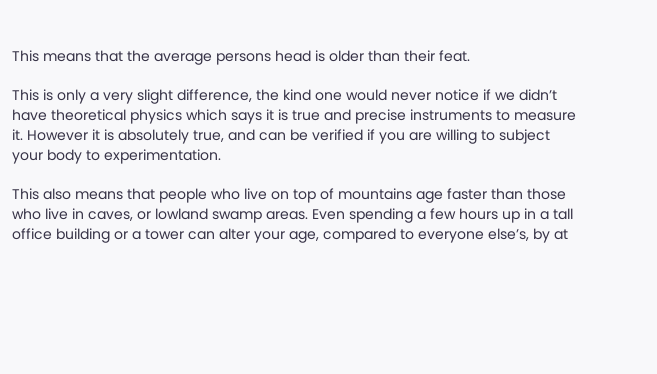This means that the average persons head is older than their feat.

This is only a very slight difference, the kind one would never notice if we didn’t have theoretical physics which says it is true and precise instruments to measure it. However it is absolutely true, and can be verified if you are willing to subject your body to experimentation.

This also means that people who live on top of mountains age faster than those who live in caves, or lowland swamp areas. Even spending a few hours up in a tall office building or a tower can alter your age, compared to everyone else’s, by at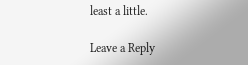least a little.

Leave a Reply